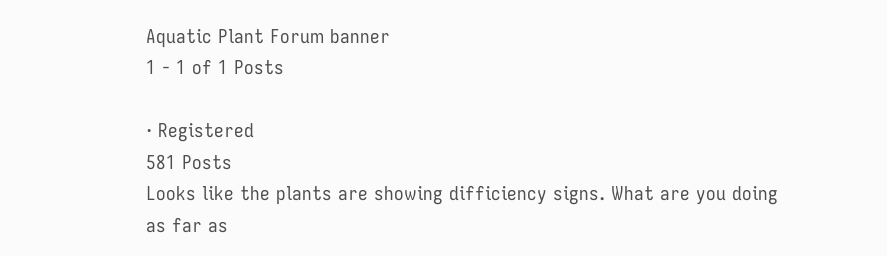Aquatic Plant Forum banner
1 - 1 of 1 Posts

· Registered
581 Posts
Looks like the plants are showing difficiency signs. What are you doing as far as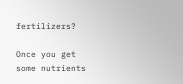fertilizers?

Once you get some nutrients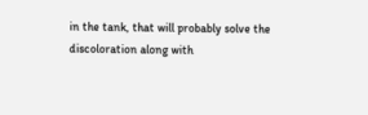in the tank, that will probably solve the discoloration along with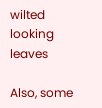wilted looking leaves

Also, some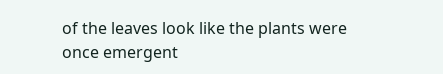of the leaves look like the plants were once emergent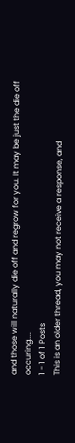and those will naturally die off and regrow for you. It may be just the die off occuring....
1 - 1 of 1 Posts
This is an older thread, you may not receive a response, and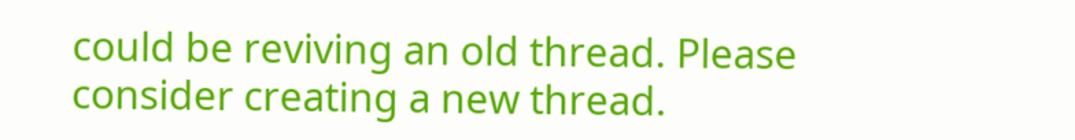could be reviving an old thread. Please consider creating a new thread.